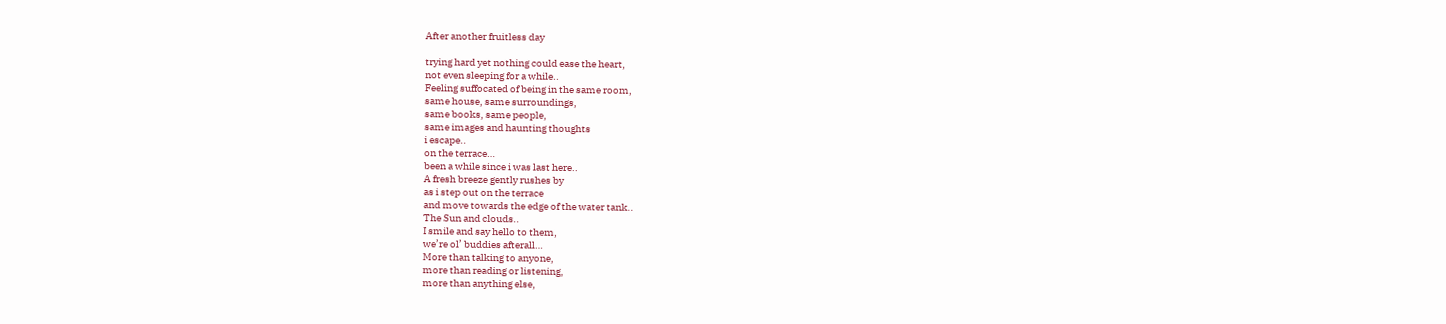After another fruitless day

trying hard yet nothing could ease the heart,
not even sleeping for a while..
Feeling suffocated of being in the same room,
same house, same surroundings,
same books, same people,
same images and haunting thoughts
i escape..
on the terrace…
been a while since i was last here..
A fresh breeze gently rushes by
as i step out on the terrace
and move towards the edge of the water tank..
The Sun and clouds..
I smile and say hello to them,
we’re ol’ buddies afterall…
More than talking to anyone,
more than reading or listening,
more than anything else,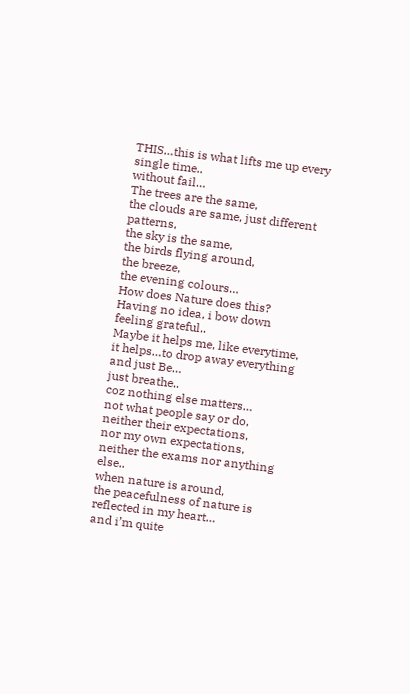THIS…this is what lifts me up every single time..
without fail…
The trees are the same,
the clouds are same, just different patterns,
the sky is the same,
the birds flying around,
the breeze,
the evening colours…
How does Nature does this?
Having no idea, i bow down
feeling grateful..
Maybe it helps me, like everytime,
it helps…to drop away everything
and just Be…
just breathe..
coz nothing else matters…
not what people say or do,
neither their expectations,
nor my own expectations,
neither the exams nor anything else..
when nature is around,
the peacefulness of nature is reflected in my heart…
and i’m quite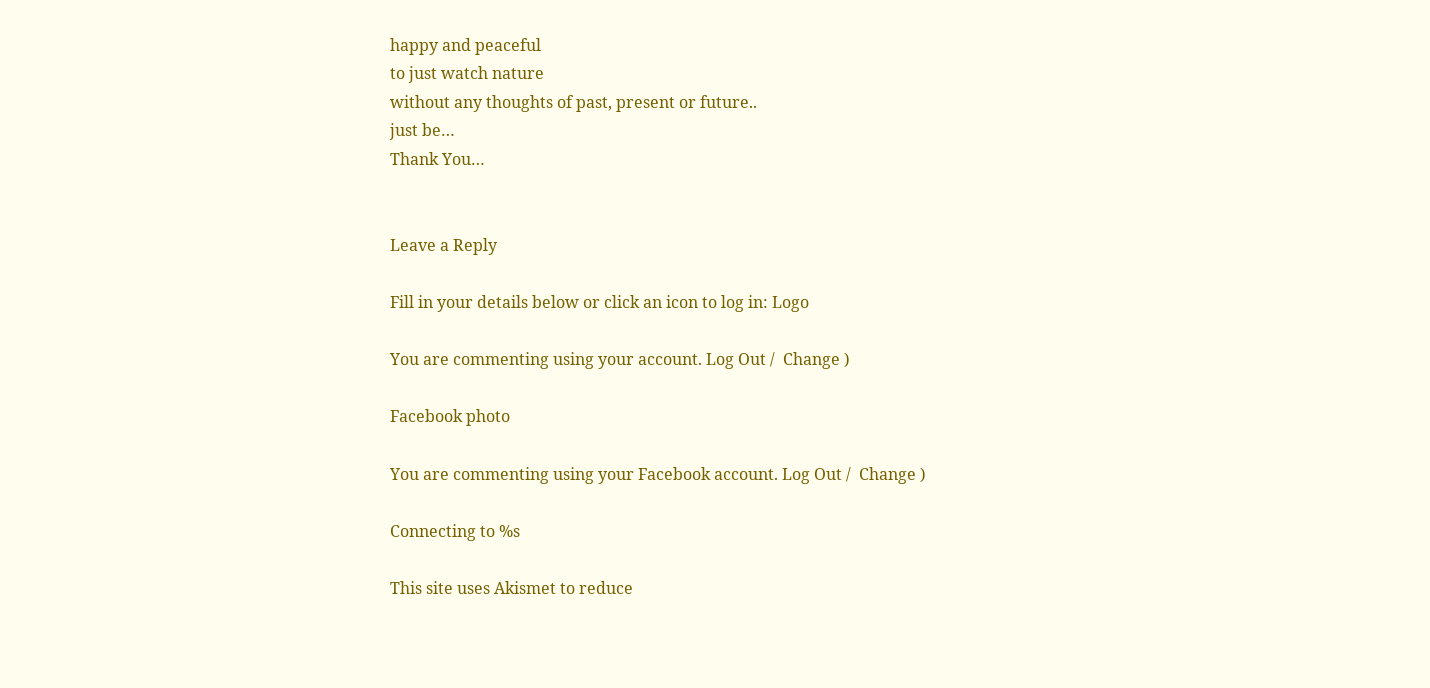happy and peaceful
to just watch nature
without any thoughts of past, present or future..
just be…
Thank You…


Leave a Reply

Fill in your details below or click an icon to log in: Logo

You are commenting using your account. Log Out /  Change )

Facebook photo

You are commenting using your Facebook account. Log Out /  Change )

Connecting to %s

This site uses Akismet to reduce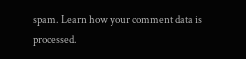spam. Learn how your comment data is processed.